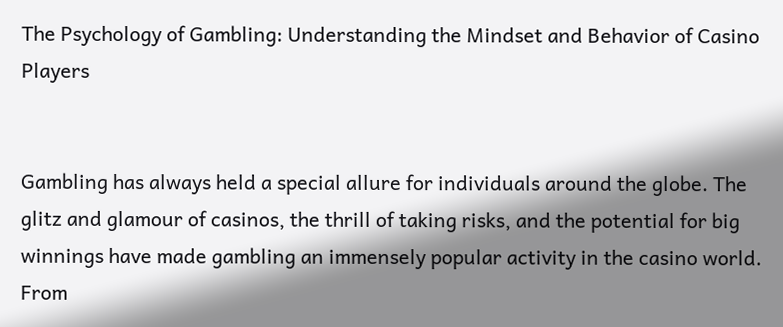The Psychology of Gambling: Understanding the Mindset and Behavior of Casino Players


Gambling has always held a special allure for individuals around the globe. The glitz and glamour of casinos, the thrill of taking risks, and the potential for big winnings have made gambling an immensely popular activity in the casino world. From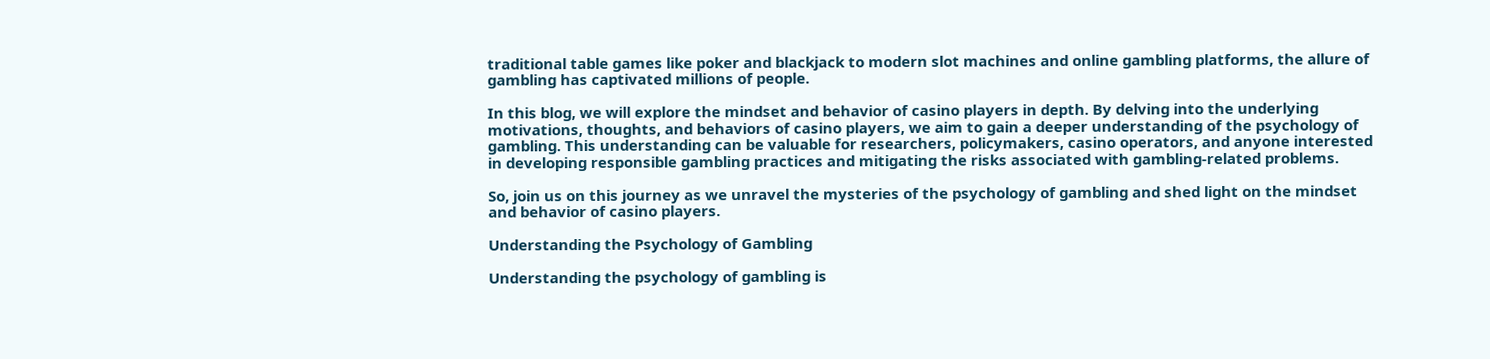traditional table games like poker and blackjack to modern slot machines and online gambling platforms, the allure of gambling has captivated millions of people.

In this blog, we will explore the mindset and behavior of casino players in depth. By delving into the underlying motivations, thoughts, and behaviors of casino players, we aim to gain a deeper understanding of the psychology of gambling. This understanding can be valuable for researchers, policymakers, casino operators, and anyone interested in developing responsible gambling practices and mitigating the risks associated with gambling-related problems.

So, join us on this journey as we unravel the mysteries of the psychology of gambling and shed light on the mindset and behavior of casino players.

Understanding the Psychology of Gambling

Understanding the psychology of gambling is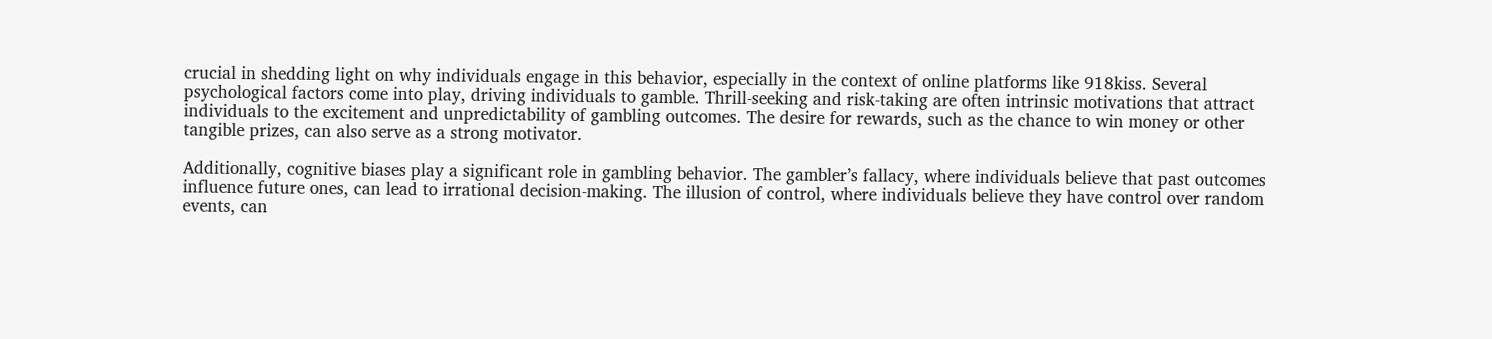crucial in shedding light on why individuals engage in this behavior, especially in the context of online platforms like 918kiss. Several psychological factors come into play, driving individuals to gamble. Thrill-seeking and risk-taking are often intrinsic motivations that attract individuals to the excitement and unpredictability of gambling outcomes. The desire for rewards, such as the chance to win money or other tangible prizes, can also serve as a strong motivator.

Additionally, cognitive biases play a significant role in gambling behavior. The gambler’s fallacy, where individuals believe that past outcomes influence future ones, can lead to irrational decision-making. The illusion of control, where individuals believe they have control over random events, can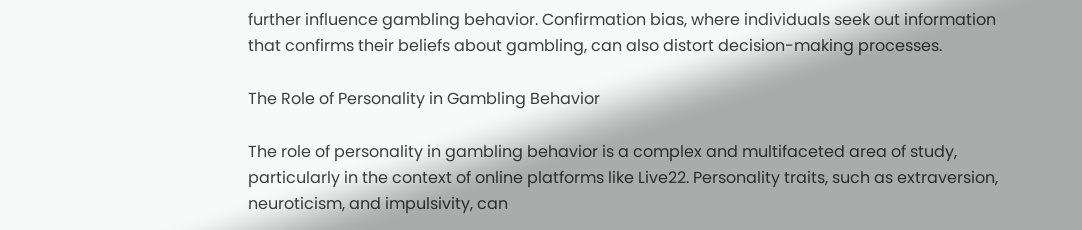further influence gambling behavior. Confirmation bias, where individuals seek out information that confirms their beliefs about gambling, can also distort decision-making processes.

The Role of Personality in Gambling Behavior

The role of personality in gambling behavior is a complex and multifaceted area of study, particularly in the context of online platforms like Live22. Personality traits, such as extraversion, neuroticism, and impulsivity, can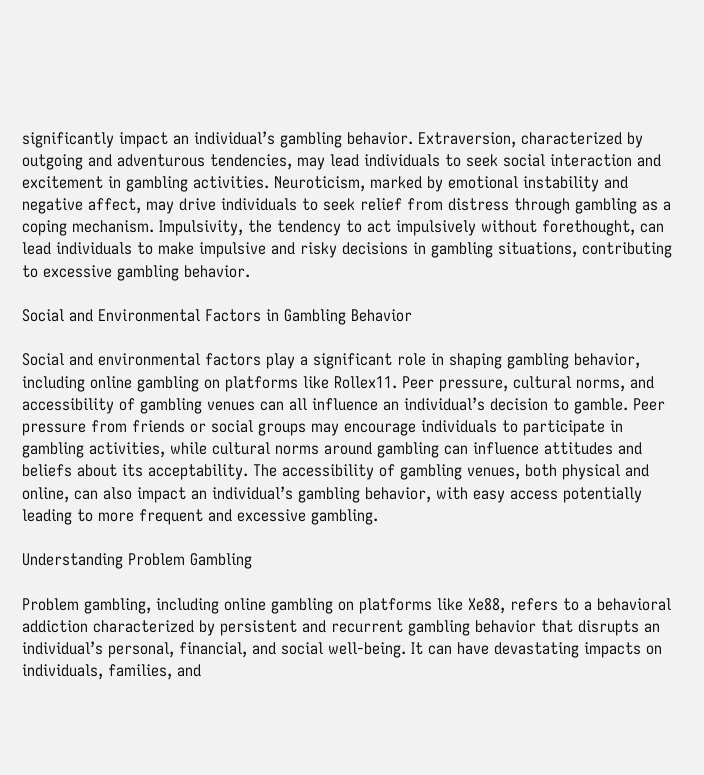significantly impact an individual’s gambling behavior. Extraversion, characterized by outgoing and adventurous tendencies, may lead individuals to seek social interaction and excitement in gambling activities. Neuroticism, marked by emotional instability and negative affect, may drive individuals to seek relief from distress through gambling as a coping mechanism. Impulsivity, the tendency to act impulsively without forethought, can lead individuals to make impulsive and risky decisions in gambling situations, contributing to excessive gambling behavior.

Social and Environmental Factors in Gambling Behavior

Social and environmental factors play a significant role in shaping gambling behavior, including online gambling on platforms like Rollex11. Peer pressure, cultural norms, and accessibility of gambling venues can all influence an individual’s decision to gamble. Peer pressure from friends or social groups may encourage individuals to participate in gambling activities, while cultural norms around gambling can influence attitudes and beliefs about its acceptability. The accessibility of gambling venues, both physical and online, can also impact an individual’s gambling behavior, with easy access potentially leading to more frequent and excessive gambling.

Understanding Problem Gambling

Problem gambling, including online gambling on platforms like Xe88, refers to a behavioral addiction characterized by persistent and recurrent gambling behavior that disrupts an individual’s personal, financial, and social well-being. It can have devastating impacts on individuals, families, and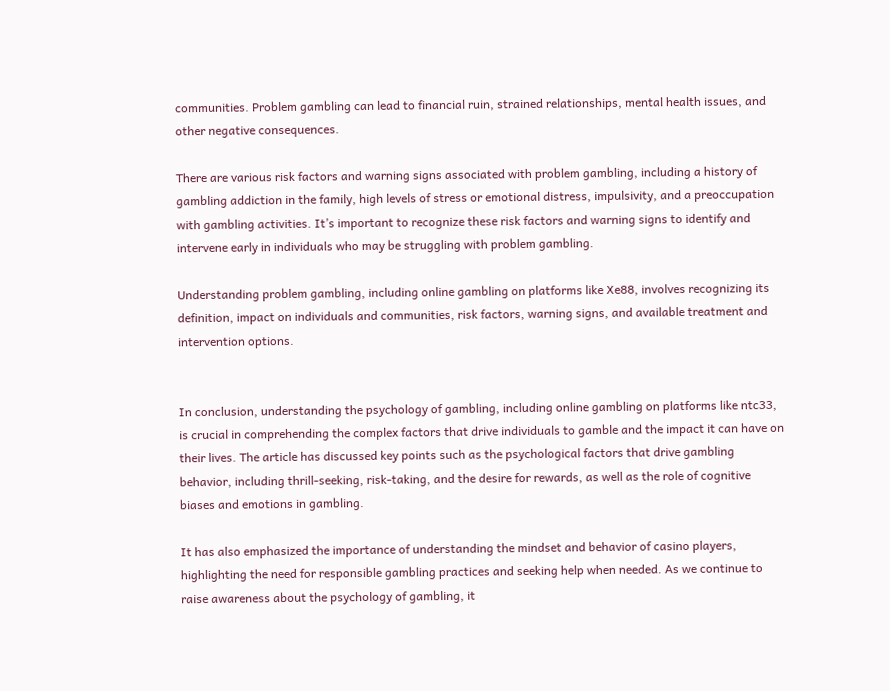communities. Problem gambling can lead to financial ruin, strained relationships, mental health issues, and other negative consequences.

There are various risk factors and warning signs associated with problem gambling, including a history of gambling addiction in the family, high levels of stress or emotional distress, impulsivity, and a preoccupation with gambling activities. It’s important to recognize these risk factors and warning signs to identify and intervene early in individuals who may be struggling with problem gambling.

Understanding problem gambling, including online gambling on platforms like Xe88, involves recognizing its definition, impact on individuals and communities, risk factors, warning signs, and available treatment and intervention options.


In conclusion, understanding the psychology of gambling, including online gambling on platforms like ntc33, is crucial in comprehending the complex factors that drive individuals to gamble and the impact it can have on their lives. The article has discussed key points such as the psychological factors that drive gambling behavior, including thrill-seeking, risk-taking, and the desire for rewards, as well as the role of cognitive biases and emotions in gambling.

It has also emphasized the importance of understanding the mindset and behavior of casino players, highlighting the need for responsible gambling practices and seeking help when needed. As we continue to raise awareness about the psychology of gambling, it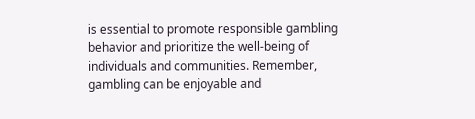is essential to promote responsible gambling behavior and prioritize the well-being of individuals and communities. Remember, gambling can be enjoyable and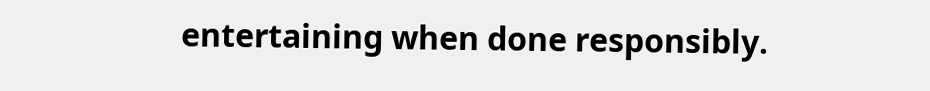entertaining when done responsibly.